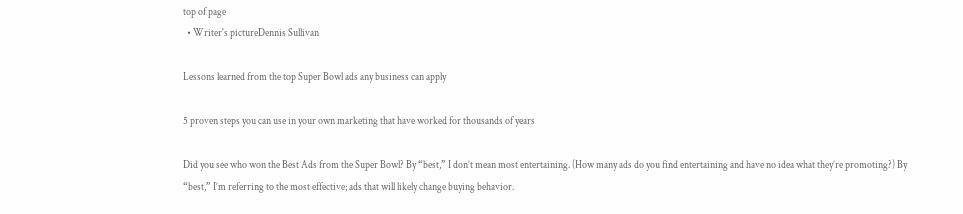top of page
  • Writer's pictureDennis Sullivan

Lessons learned from the top Super Bowl ads any business can apply

5 proven steps you can use in your own marketing that have worked for thousands of years

Did you see who won the Best Ads from the Super Bowl? By “best,” I don’t mean most entertaining. (How many ads do you find entertaining and have no idea what they’re promoting?) By “best,” I’m referring to the most effective; ads that will likely change buying behavior.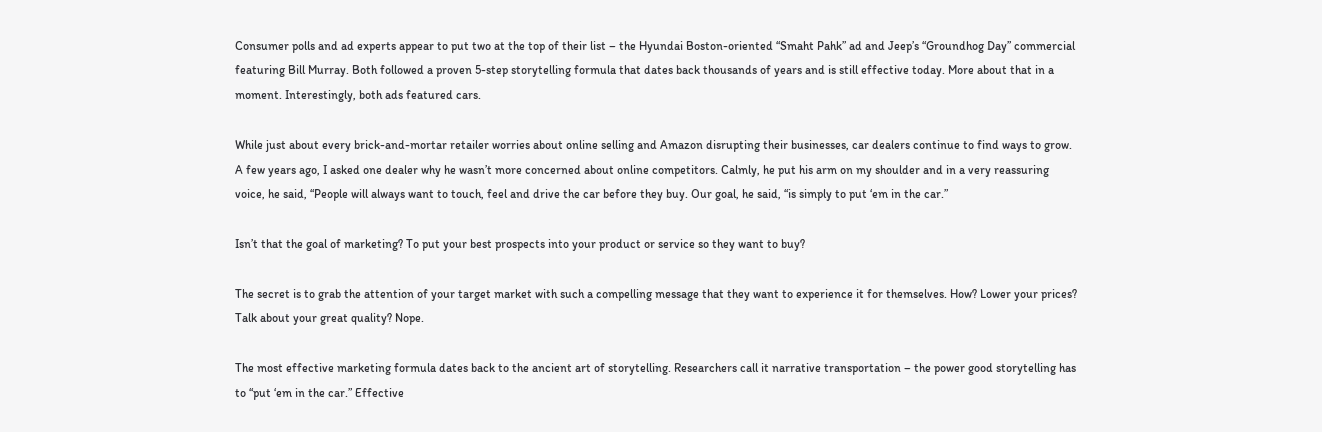Consumer polls and ad experts appear to put two at the top of their list – the Hyundai Boston-oriented “Smaht Pahk” ad and Jeep’s “Groundhog Day” commercial featuring Bill Murray. Both followed a proven 5-step storytelling formula that dates back thousands of years and is still effective today. More about that in a moment. Interestingly, both ads featured cars.

While just about every brick-and-mortar retailer worries about online selling and Amazon disrupting their businesses, car dealers continue to find ways to grow. A few years ago, I asked one dealer why he wasn’t more concerned about online competitors. Calmly, he put his arm on my shoulder and in a very reassuring voice, he said, “People will always want to touch, feel and drive the car before they buy. Our goal, he said, “is simply to put ‘em in the car.”

Isn’t that the goal of marketing? To put your best prospects into your product or service so they want to buy?

The secret is to grab the attention of your target market with such a compelling message that they want to experience it for themselves. How? Lower your prices? Talk about your great quality? Nope.

The most effective marketing formula dates back to the ancient art of storytelling. Researchers call it narrative transportation – the power good storytelling has to “put ‘em in the car.” Effective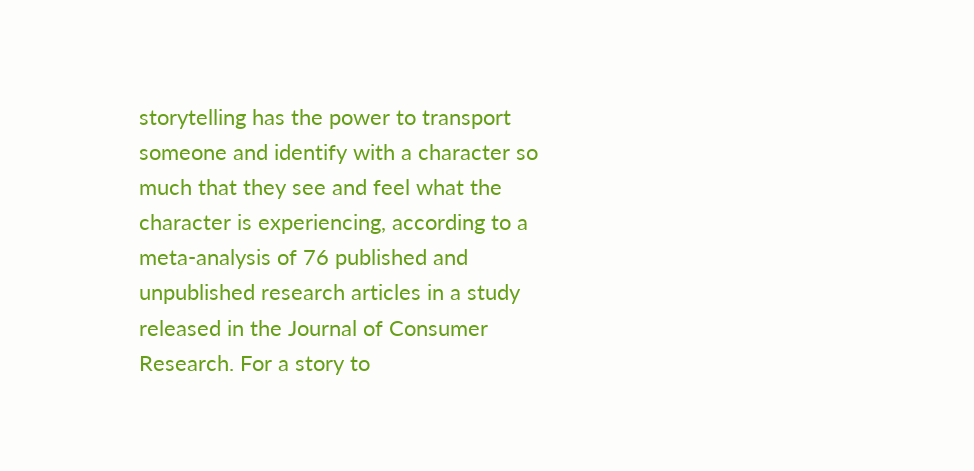storytelling has the power to transport someone and identify with a character so much that they see and feel what the character is experiencing, according to a meta-analysis of 76 published and unpublished research articles in a study released in the Journal of Consumer Research. For a story to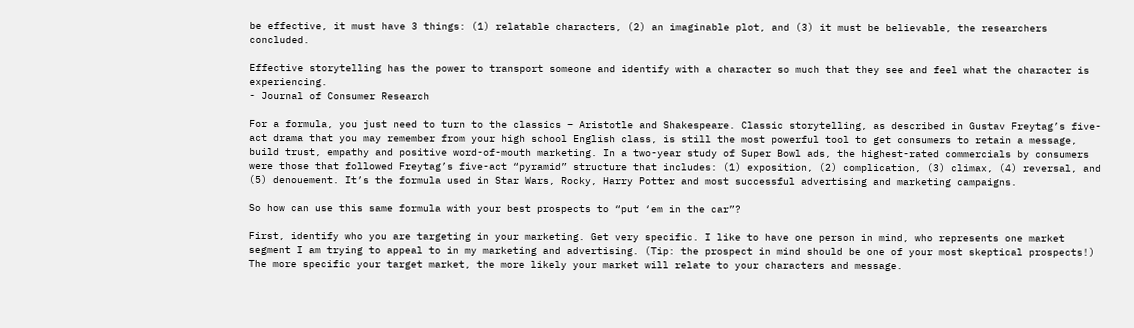be effective, it must have 3 things: (1) relatable characters, (2) an imaginable plot, and (3) it must be believable, the researchers concluded.

Effective storytelling has the power to transport someone and identify with a character so much that they see and feel what the character is experiencing.
- Journal of Consumer Research

For a formula, you just need to turn to the classics – Aristotle and Shakespeare. Classic storytelling, as described in Gustav Freytag’s five-act drama that you may remember from your high school English class, is still the most powerful tool to get consumers to retain a message, build trust, empathy and positive word-of-mouth marketing. In a two-year study of Super Bowl ads, the highest-rated commercials by consumers were those that followed Freytag’s five-act “pyramid” structure that includes: (1) exposition, (2) complication, (3) climax, (4) reversal, and (5) denouement. It’s the formula used in Star Wars, Rocky, Harry Potter and most successful advertising and marketing campaigns.

So how can use this same formula with your best prospects to “put ‘em in the car”?

First, identify who you are targeting in your marketing. Get very specific. I like to have one person in mind, who represents one market segment I am trying to appeal to in my marketing and advertising. (Tip: the prospect in mind should be one of your most skeptical prospects!) The more specific your target market, the more likely your market will relate to your characters and message.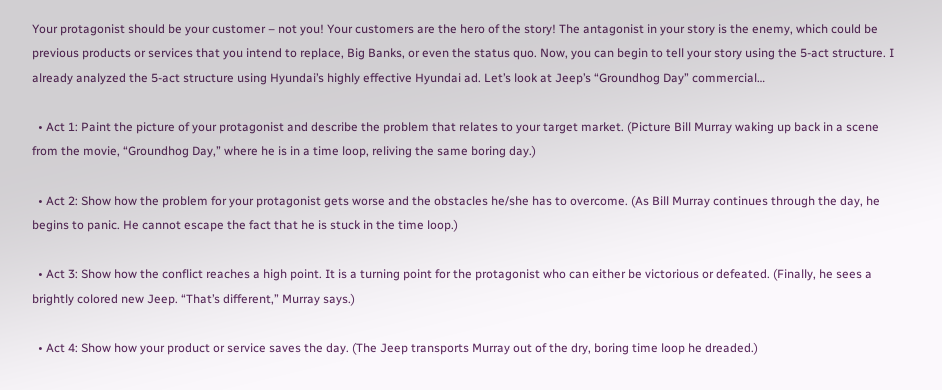Your protagonist should be your customer – not you! Your customers are the hero of the story! The antagonist in your story is the enemy, which could be previous products or services that you intend to replace, Big Banks, or even the status quo. Now, you can begin to tell your story using the 5-act structure. I already analyzed the 5-act structure using Hyundai’s highly effective Hyundai ad. Let’s look at Jeep’s “Groundhog Day” commercial…

  • Act 1: Paint the picture of your protagonist and describe the problem that relates to your target market. (Picture Bill Murray waking up back in a scene from the movie, “Groundhog Day,” where he is in a time loop, reliving the same boring day.)

  • Act 2: Show how the problem for your protagonist gets worse and the obstacles he/she has to overcome. (As Bill Murray continues through the day, he begins to panic. He cannot escape the fact that he is stuck in the time loop.)

  • Act 3: Show how the conflict reaches a high point. It is a turning point for the protagonist who can either be victorious or defeated. (Finally, he sees a brightly colored new Jeep. “That’s different,” Murray says.)

  • Act 4: Show how your product or service saves the day. (The Jeep transports Murray out of the dry, boring time loop he dreaded.)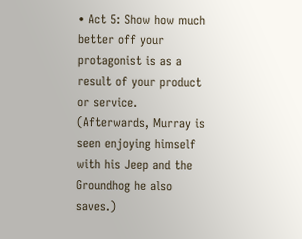• Act 5: Show how much better off your protagonist is as a result of your product or service. (Afterwards, Murray is seen enjoying himself with his Jeep and the Groundhog he also saves.)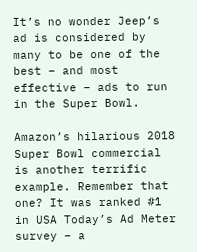It’s no wonder Jeep’s ad is considered by many to be one of the best – and most effective – ads to run in the Super Bowl.

Amazon’s hilarious 2018 Super Bowl commercial is another terrific example. Remember that one? It was ranked #1 in USA Today’s Ad Meter survey – a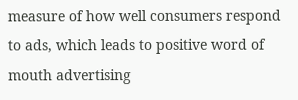measure of how well consumers respond to ads, which leads to positive word of mouth advertising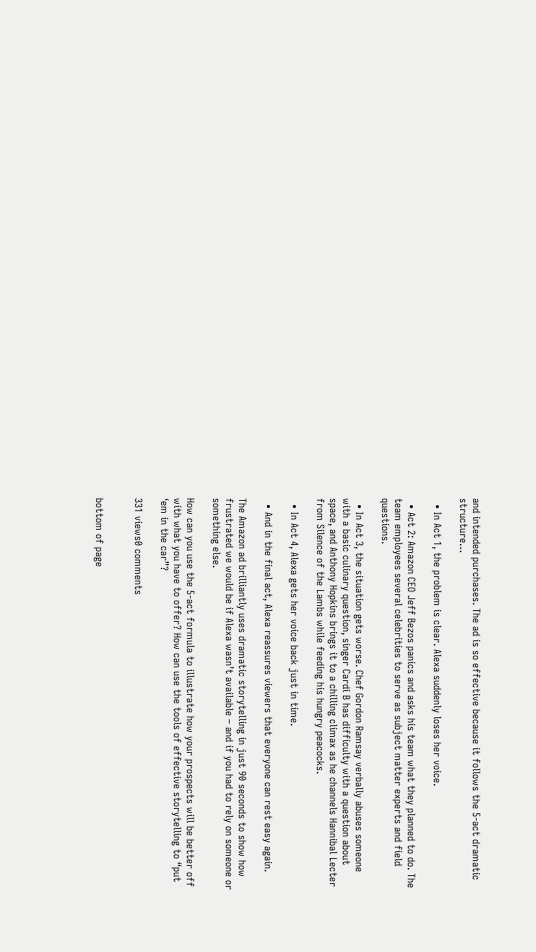and intended purchases. The ad is so effective because it follows the 5-act dramatic structure…

  • In Act 1, the problem is clear. Alexa suddenly loses her voice.

  • Act 2: Amazon CEO Jeff Bezos panics and asks his team what they planned to do. The team employees several celebrities to serve as subject matter experts and field questions.

  • In Act 3, the situation gets worse. Chef Gordon Ramsay verbally abuses someone with a basic culinary question, singer Cardi B has difficulty with a question about space, and Anthony Hopkins brings it to a chilling climax as he channels Hannibal Lecter from Silence of the Lambs while feeding his hungry peacocks.

  • In Act 4, Alexa gets her voice back just in time.

  • And in the final act, Alexa reassures viewers that everyone can rest easy again.

The Amazon ad brilliantly uses dramatic storytelling in just 90 seconds to show how frustrated we would be if Alexa wasn’t available – and if you had to rely on someone or something else.

How can you use the 5-act formula to illustrate how your prospects will be better off with what you have to offer? How can use the tools of effective storytelling to “put ‘em in the car”?

331 views0 comments


bottom of page